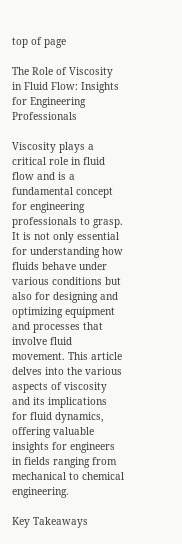top of page

The Role of Viscosity in Fluid Flow: Insights for Engineering Professionals

Viscosity plays a critical role in fluid flow and is a fundamental concept for engineering professionals to grasp. It is not only essential for understanding how fluids behave under various conditions but also for designing and optimizing equipment and processes that involve fluid movement. This article delves into the various aspects of viscosity and its implications for fluid dynamics, offering valuable insights for engineers in fields ranging from mechanical to chemical engineering.

Key Takeaways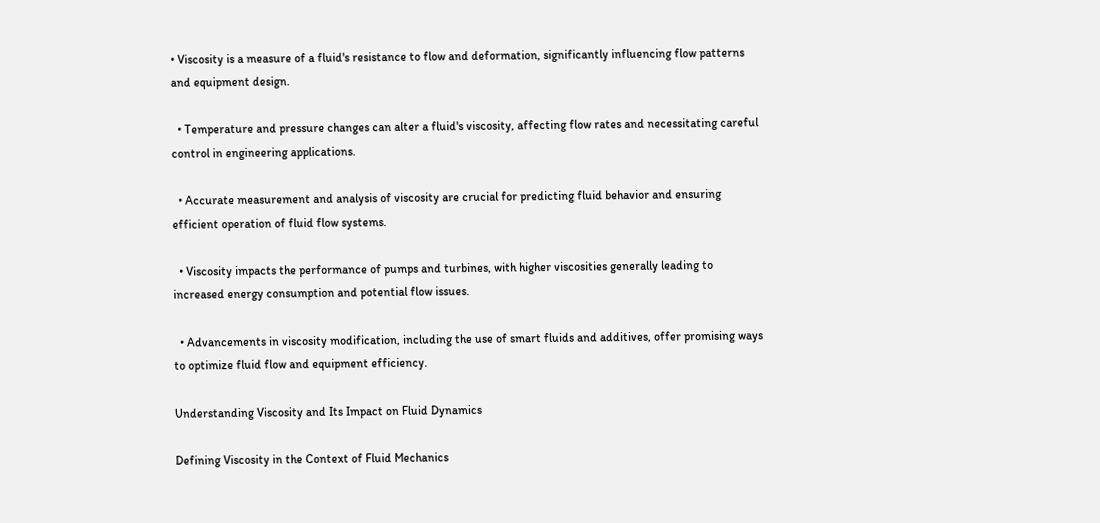• Viscosity is a measure of a fluid's resistance to flow and deformation, significantly influencing flow patterns and equipment design.

  • Temperature and pressure changes can alter a fluid's viscosity, affecting flow rates and necessitating careful control in engineering applications.

  • Accurate measurement and analysis of viscosity are crucial for predicting fluid behavior and ensuring efficient operation of fluid flow systems.

  • Viscosity impacts the performance of pumps and turbines, with higher viscosities generally leading to increased energy consumption and potential flow issues.

  • Advancements in viscosity modification, including the use of smart fluids and additives, offer promising ways to optimize fluid flow and equipment efficiency.

Understanding Viscosity and Its Impact on Fluid Dynamics

Defining Viscosity in the Context of Fluid Mechanics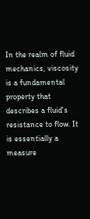In the realm of fluid mechanics, viscosity is a fundamental property that describes a fluid's resistance to flow. It is essentially a measure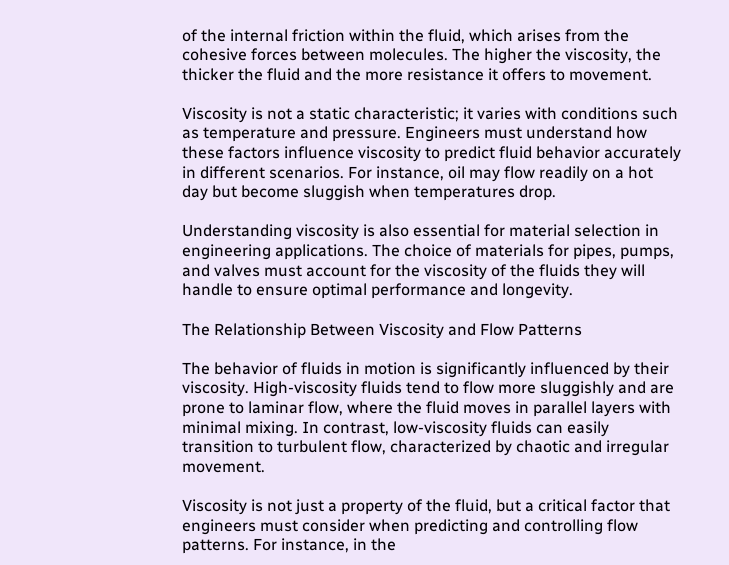of the internal friction within the fluid, which arises from the cohesive forces between molecules. The higher the viscosity, the thicker the fluid and the more resistance it offers to movement.

Viscosity is not a static characteristic; it varies with conditions such as temperature and pressure. Engineers must understand how these factors influence viscosity to predict fluid behavior accurately in different scenarios. For instance, oil may flow readily on a hot day but become sluggish when temperatures drop.

Understanding viscosity is also essential for material selection in engineering applications. The choice of materials for pipes, pumps, and valves must account for the viscosity of the fluids they will handle to ensure optimal performance and longevity.

The Relationship Between Viscosity and Flow Patterns

The behavior of fluids in motion is significantly influenced by their viscosity. High-viscosity fluids tend to flow more sluggishly and are prone to laminar flow, where the fluid moves in parallel layers with minimal mixing. In contrast, low-viscosity fluids can easily transition to turbulent flow, characterized by chaotic and irregular movement.

Viscosity is not just a property of the fluid, but a critical factor that engineers must consider when predicting and controlling flow patterns. For instance, in the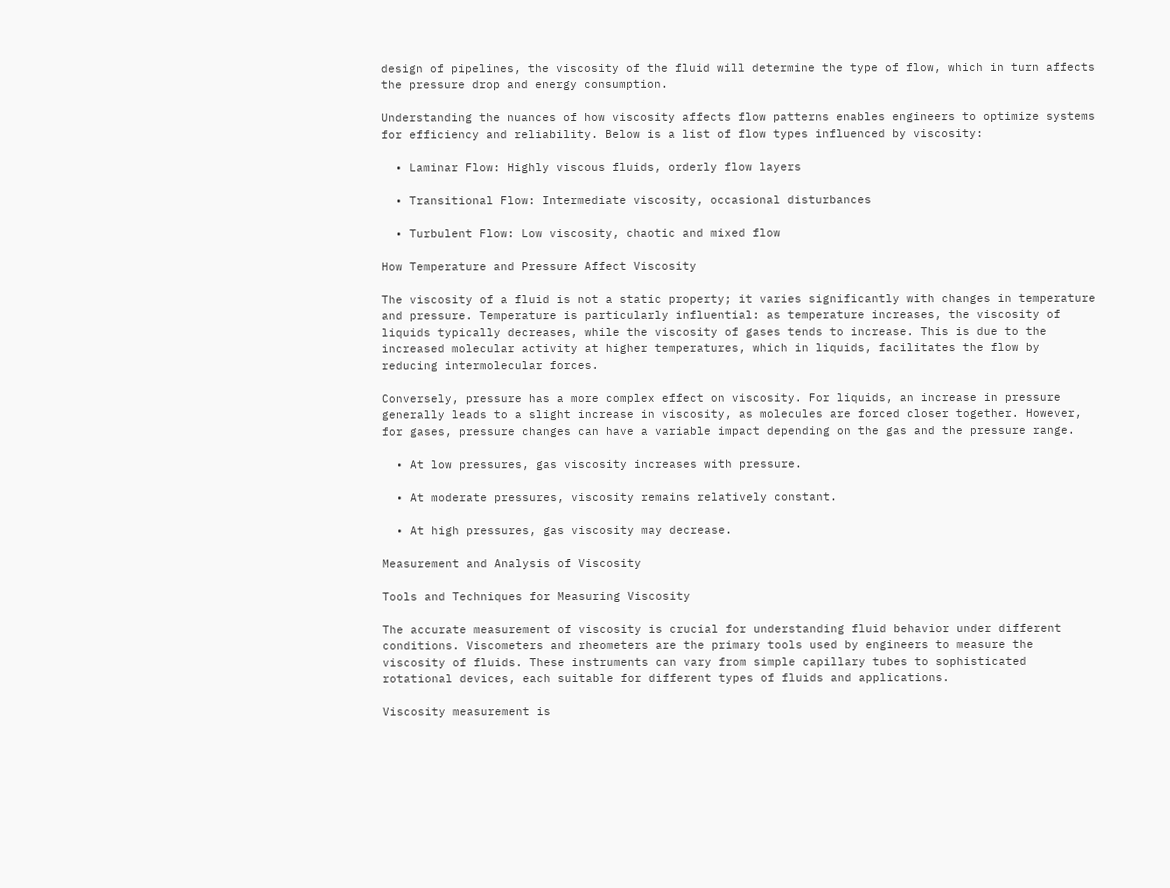design of pipelines, the viscosity of the fluid will determine the type of flow, which in turn affects the pressure drop and energy consumption.

Understanding the nuances of how viscosity affects flow patterns enables engineers to optimize systems for efficiency and reliability. Below is a list of flow types influenced by viscosity:

  • Laminar Flow: Highly viscous fluids, orderly flow layers

  • Transitional Flow: Intermediate viscosity, occasional disturbances

  • Turbulent Flow: Low viscosity, chaotic and mixed flow

How Temperature and Pressure Affect Viscosity

The viscosity of a fluid is not a static property; it varies significantly with changes in temperature and pressure. Temperature is particularly influential: as temperature increases, the viscosity of liquids typically decreases, while the viscosity of gases tends to increase. This is due to the increased molecular activity at higher temperatures, which in liquids, facilitates the flow by reducing intermolecular forces.

Conversely, pressure has a more complex effect on viscosity. For liquids, an increase in pressure generally leads to a slight increase in viscosity, as molecules are forced closer together. However, for gases, pressure changes can have a variable impact depending on the gas and the pressure range.

  • At low pressures, gas viscosity increases with pressure.

  • At moderate pressures, viscosity remains relatively constant.

  • At high pressures, gas viscosity may decrease.

Measurement and Analysis of Viscosity

Tools and Techniques for Measuring Viscosity

The accurate measurement of viscosity is crucial for understanding fluid behavior under different conditions. Viscometers and rheometers are the primary tools used by engineers to measure the viscosity of fluids. These instruments can vary from simple capillary tubes to sophisticated rotational devices, each suitable for different types of fluids and applications.

Viscosity measurement is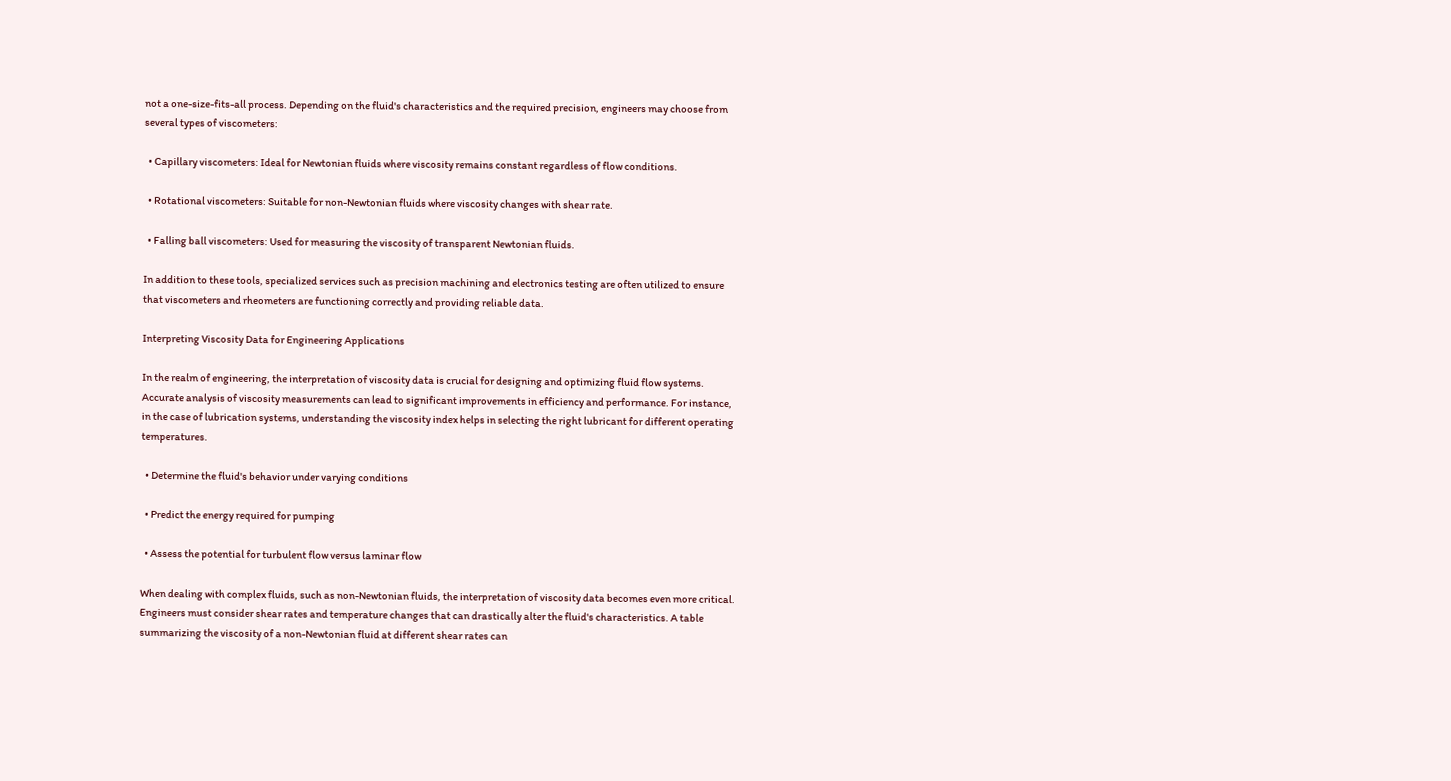not a one-size-fits-all process. Depending on the fluid's characteristics and the required precision, engineers may choose from several types of viscometers:

  • Capillary viscometers: Ideal for Newtonian fluids where viscosity remains constant regardless of flow conditions.

  • Rotational viscometers: Suitable for non-Newtonian fluids where viscosity changes with shear rate.

  • Falling ball viscometers: Used for measuring the viscosity of transparent Newtonian fluids.

In addition to these tools, specialized services such as precision machining and electronics testing are often utilized to ensure that viscometers and rheometers are functioning correctly and providing reliable data.

Interpreting Viscosity Data for Engineering Applications

In the realm of engineering, the interpretation of viscosity data is crucial for designing and optimizing fluid flow systems. Accurate analysis of viscosity measurements can lead to significant improvements in efficiency and performance. For instance, in the case of lubrication systems, understanding the viscosity index helps in selecting the right lubricant for different operating temperatures.

  • Determine the fluid's behavior under varying conditions

  • Predict the energy required for pumping

  • Assess the potential for turbulent flow versus laminar flow

When dealing with complex fluids, such as non-Newtonian fluids, the interpretation of viscosity data becomes even more critical. Engineers must consider shear rates and temperature changes that can drastically alter the fluid's characteristics. A table summarizing the viscosity of a non-Newtonian fluid at different shear rates can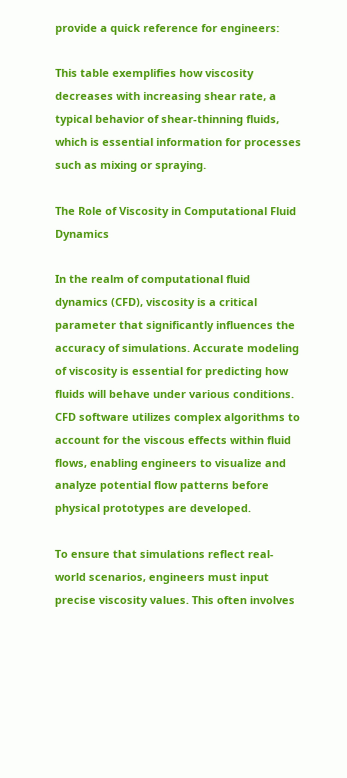provide a quick reference for engineers:

This table exemplifies how viscosity decreases with increasing shear rate, a typical behavior of shear-thinning fluids, which is essential information for processes such as mixing or spraying.

The Role of Viscosity in Computational Fluid Dynamics

In the realm of computational fluid dynamics (CFD), viscosity is a critical parameter that significantly influences the accuracy of simulations. Accurate modeling of viscosity is essential for predicting how fluids will behave under various conditions. CFD software utilizes complex algorithms to account for the viscous effects within fluid flows, enabling engineers to visualize and analyze potential flow patterns before physical prototypes are developed.

To ensure that simulations reflect real-world scenarios, engineers must input precise viscosity values. This often involves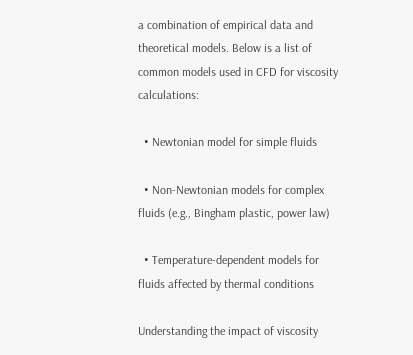a combination of empirical data and theoretical models. Below is a list of common models used in CFD for viscosity calculations:

  • Newtonian model for simple fluids

  • Non-Newtonian models for complex fluids (e.g., Bingham plastic, power law)

  • Temperature-dependent models for fluids affected by thermal conditions

Understanding the impact of viscosity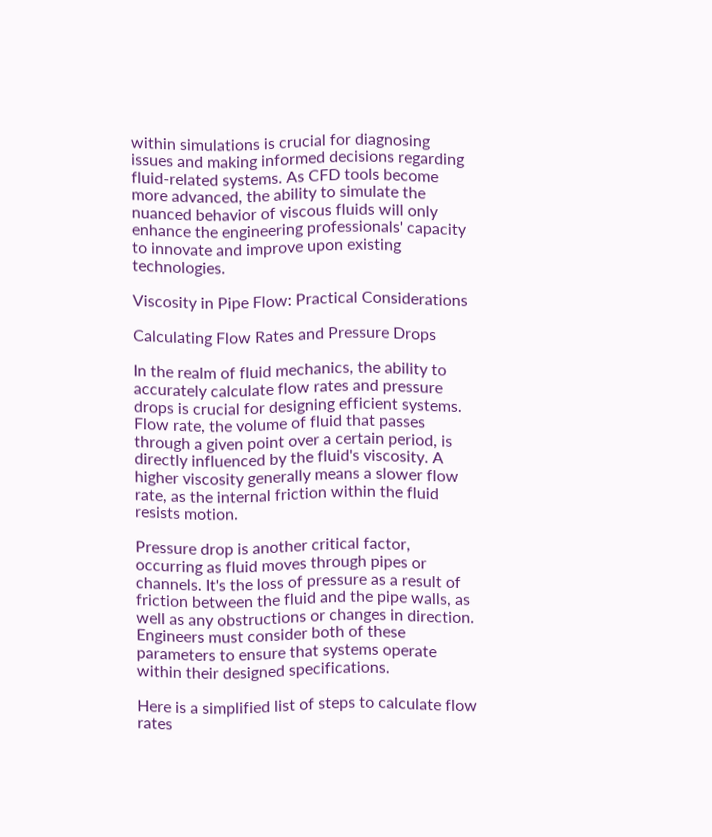within simulations is crucial for diagnosing issues and making informed decisions regarding fluid-related systems. As CFD tools become more advanced, the ability to simulate the nuanced behavior of viscous fluids will only enhance the engineering professionals' capacity to innovate and improve upon existing technologies.

Viscosity in Pipe Flow: Practical Considerations

Calculating Flow Rates and Pressure Drops

In the realm of fluid mechanics, the ability to accurately calculate flow rates and pressure drops is crucial for designing efficient systems. Flow rate, the volume of fluid that passes through a given point over a certain period, is directly influenced by the fluid's viscosity. A higher viscosity generally means a slower flow rate, as the internal friction within the fluid resists motion.

Pressure drop is another critical factor, occurring as fluid moves through pipes or channels. It's the loss of pressure as a result of friction between the fluid and the pipe walls, as well as any obstructions or changes in direction. Engineers must consider both of these parameters to ensure that systems operate within their designed specifications.

Here is a simplified list of steps to calculate flow rates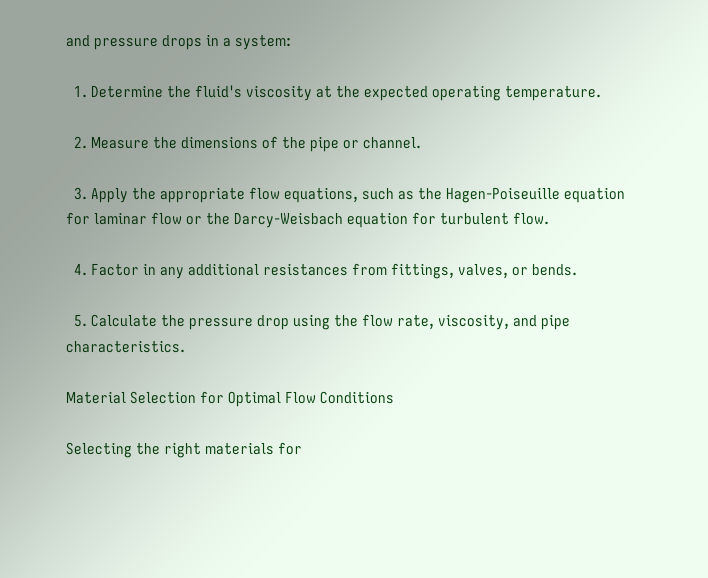and pressure drops in a system:

  1. Determine the fluid's viscosity at the expected operating temperature.

  2. Measure the dimensions of the pipe or channel.

  3. Apply the appropriate flow equations, such as the Hagen-Poiseuille equation for laminar flow or the Darcy-Weisbach equation for turbulent flow.

  4. Factor in any additional resistances from fittings, valves, or bends.

  5. Calculate the pressure drop using the flow rate, viscosity, and pipe characteristics.

Material Selection for Optimal Flow Conditions

Selecting the right materials for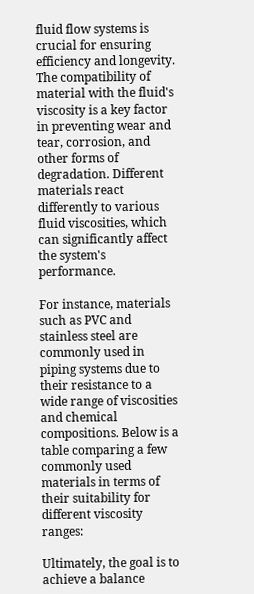fluid flow systems is crucial for ensuring efficiency and longevity. The compatibility of material with the fluid's viscosity is a key factor in preventing wear and tear, corrosion, and other forms of degradation. Different materials react differently to various fluid viscosities, which can significantly affect the system's performance.

For instance, materials such as PVC and stainless steel are commonly used in piping systems due to their resistance to a wide range of viscosities and chemical compositions. Below is a table comparing a few commonly used materials in terms of their suitability for different viscosity ranges:

Ultimately, the goal is to achieve a balance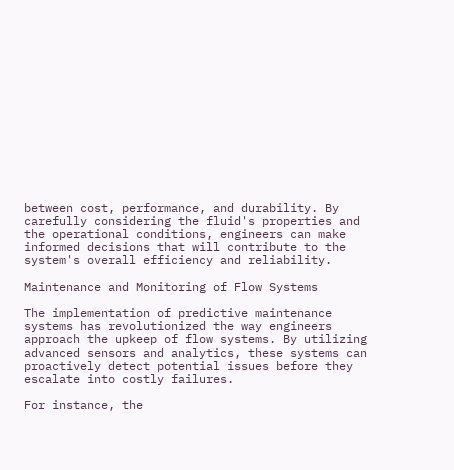between cost, performance, and durability. By carefully considering the fluid's properties and the operational conditions, engineers can make informed decisions that will contribute to the system's overall efficiency and reliability.

Maintenance and Monitoring of Flow Systems

The implementation of predictive maintenance systems has revolutionized the way engineers approach the upkeep of flow systems. By utilizing advanced sensors and analytics, these systems can proactively detect potential issues before they escalate into costly failures.

For instance, the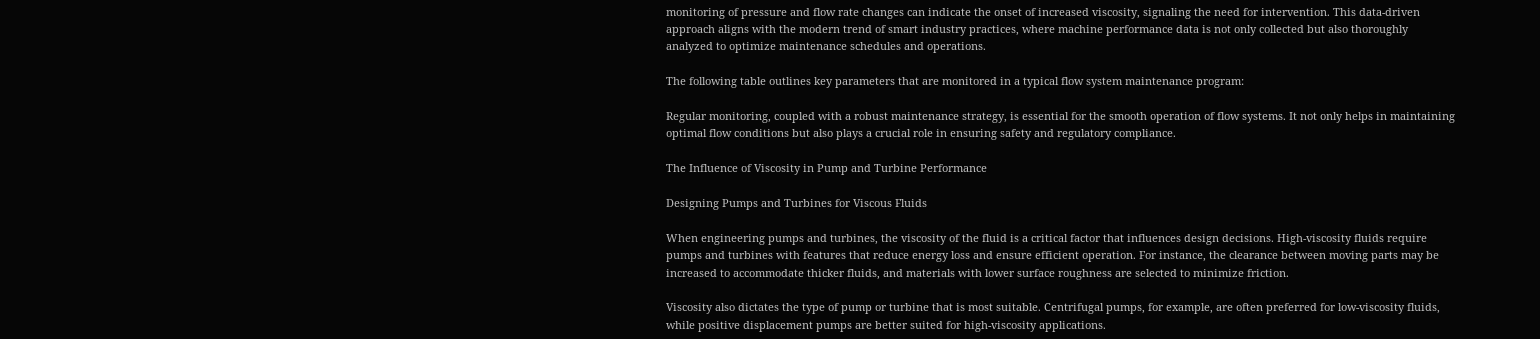monitoring of pressure and flow rate changes can indicate the onset of increased viscosity, signaling the need for intervention. This data-driven approach aligns with the modern trend of smart industry practices, where machine performance data is not only collected but also thoroughly analyzed to optimize maintenance schedules and operations.

The following table outlines key parameters that are monitored in a typical flow system maintenance program:

Regular monitoring, coupled with a robust maintenance strategy, is essential for the smooth operation of flow systems. It not only helps in maintaining optimal flow conditions but also plays a crucial role in ensuring safety and regulatory compliance.

The Influence of Viscosity in Pump and Turbine Performance

Designing Pumps and Turbines for Viscous Fluids

When engineering pumps and turbines, the viscosity of the fluid is a critical factor that influences design decisions. High-viscosity fluids require pumps and turbines with features that reduce energy loss and ensure efficient operation. For instance, the clearance between moving parts may be increased to accommodate thicker fluids, and materials with lower surface roughness are selected to minimize friction.

Viscosity also dictates the type of pump or turbine that is most suitable. Centrifugal pumps, for example, are often preferred for low-viscosity fluids, while positive displacement pumps are better suited for high-viscosity applications.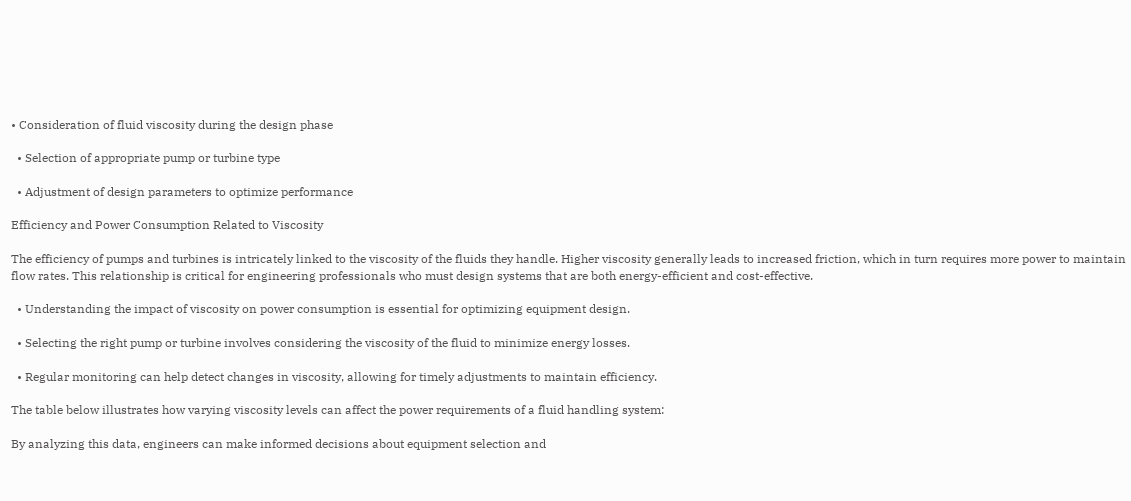• Consideration of fluid viscosity during the design phase

  • Selection of appropriate pump or turbine type

  • Adjustment of design parameters to optimize performance

Efficiency and Power Consumption Related to Viscosity

The efficiency of pumps and turbines is intricately linked to the viscosity of the fluids they handle. Higher viscosity generally leads to increased friction, which in turn requires more power to maintain flow rates. This relationship is critical for engineering professionals who must design systems that are both energy-efficient and cost-effective.

  • Understanding the impact of viscosity on power consumption is essential for optimizing equipment design.

  • Selecting the right pump or turbine involves considering the viscosity of the fluid to minimize energy losses.

  • Regular monitoring can help detect changes in viscosity, allowing for timely adjustments to maintain efficiency.

The table below illustrates how varying viscosity levels can affect the power requirements of a fluid handling system:

By analyzing this data, engineers can make informed decisions about equipment selection and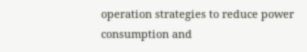operation strategies to reduce power consumption and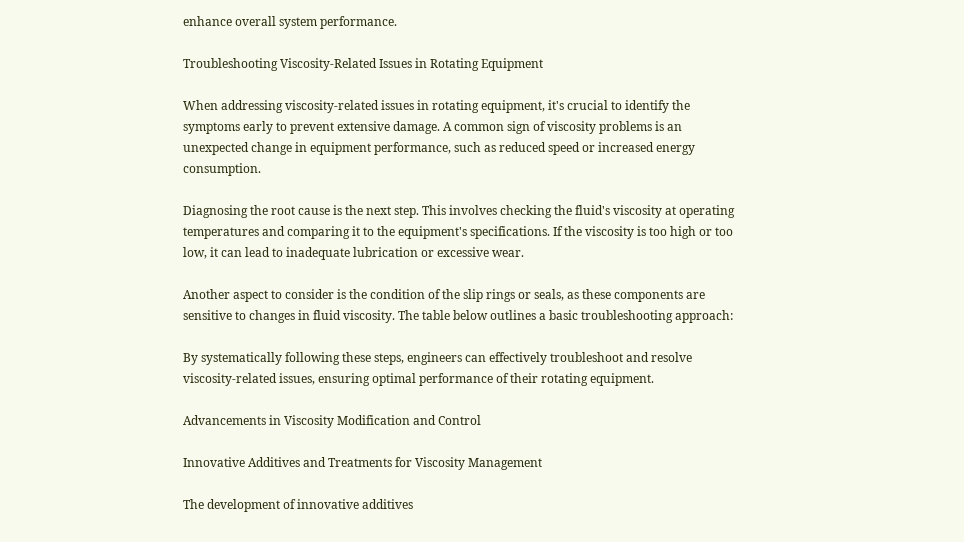enhance overall system performance.

Troubleshooting Viscosity-Related Issues in Rotating Equipment

When addressing viscosity-related issues in rotating equipment, it's crucial to identify the symptoms early to prevent extensive damage. A common sign of viscosity problems is an unexpected change in equipment performance, such as reduced speed or increased energy consumption.

Diagnosing the root cause is the next step. This involves checking the fluid's viscosity at operating temperatures and comparing it to the equipment's specifications. If the viscosity is too high or too low, it can lead to inadequate lubrication or excessive wear.

Another aspect to consider is the condition of the slip rings or seals, as these components are sensitive to changes in fluid viscosity. The table below outlines a basic troubleshooting approach:

By systematically following these steps, engineers can effectively troubleshoot and resolve viscosity-related issues, ensuring optimal performance of their rotating equipment.

Advancements in Viscosity Modification and Control

Innovative Additives and Treatments for Viscosity Management

The development of innovative additives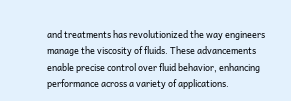and treatments has revolutionized the way engineers manage the viscosity of fluids. These advancements enable precise control over fluid behavior, enhancing performance across a variety of applications.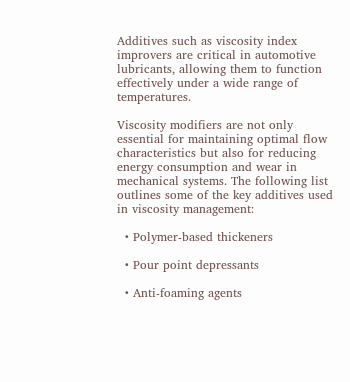Additives such as viscosity index improvers are critical in automotive lubricants, allowing them to function effectively under a wide range of temperatures.

Viscosity modifiers are not only essential for maintaining optimal flow characteristics but also for reducing energy consumption and wear in mechanical systems. The following list outlines some of the key additives used in viscosity management:

  • Polymer-based thickeners

  • Pour point depressants

  • Anti-foaming agents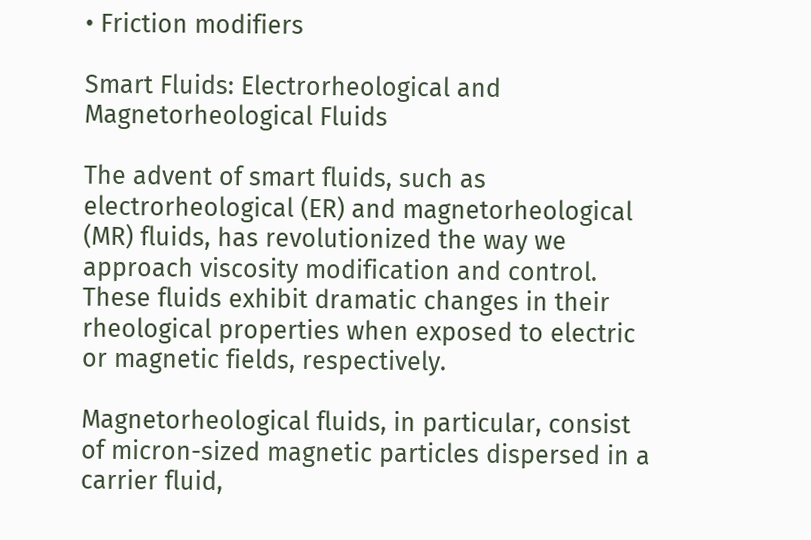• Friction modifiers

Smart Fluids: Electrorheological and Magnetorheological Fluids

The advent of smart fluids, such as electrorheological (ER) and magnetorheological (MR) fluids, has revolutionized the way we approach viscosity modification and control. These fluids exhibit dramatic changes in their rheological properties when exposed to electric or magnetic fields, respectively.

Magnetorheological fluids, in particular, consist of micron-sized magnetic particles dispersed in a carrier fluid,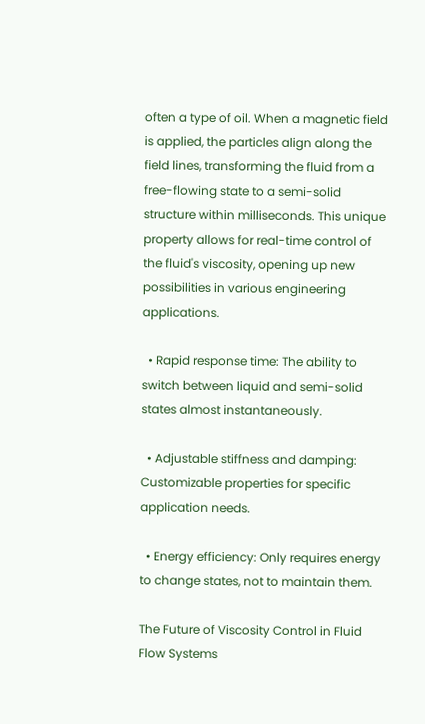often a type of oil. When a magnetic field is applied, the particles align along the field lines, transforming the fluid from a free-flowing state to a semi-solid structure within milliseconds. This unique property allows for real-time control of the fluid's viscosity, opening up new possibilities in various engineering applications.

  • Rapid response time: The ability to switch between liquid and semi-solid states almost instantaneously.

  • Adjustable stiffness and damping: Customizable properties for specific application needs.

  • Energy efficiency: Only requires energy to change states, not to maintain them.

The Future of Viscosity Control in Fluid Flow Systems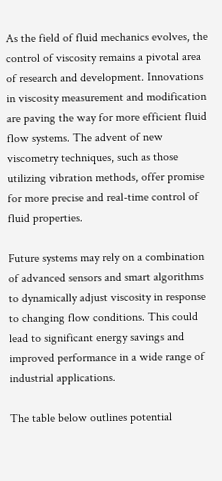As the field of fluid mechanics evolves, the control of viscosity remains a pivotal area of research and development. Innovations in viscosity measurement and modification are paving the way for more efficient fluid flow systems. The advent of new viscometry techniques, such as those utilizing vibration methods, offer promise for more precise and real-time control of fluid properties.

Future systems may rely on a combination of advanced sensors and smart algorithms to dynamically adjust viscosity in response to changing flow conditions. This could lead to significant energy savings and improved performance in a wide range of industrial applications.

The table below outlines potential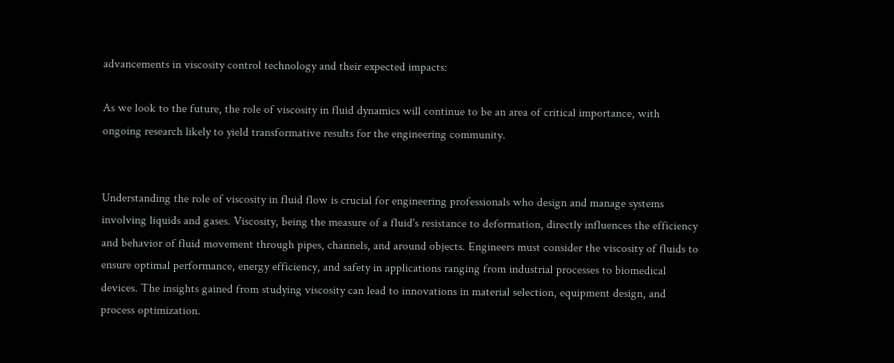advancements in viscosity control technology and their expected impacts:

As we look to the future, the role of viscosity in fluid dynamics will continue to be an area of critical importance, with ongoing research likely to yield transformative results for the engineering community.


Understanding the role of viscosity in fluid flow is crucial for engineering professionals who design and manage systems involving liquids and gases. Viscosity, being the measure of a fluid's resistance to deformation, directly influences the efficiency and behavior of fluid movement through pipes, channels, and around objects. Engineers must consider the viscosity of fluids to ensure optimal performance, energy efficiency, and safety in applications ranging from industrial processes to biomedical devices. The insights gained from studying viscosity can lead to innovations in material selection, equipment design, and process optimization.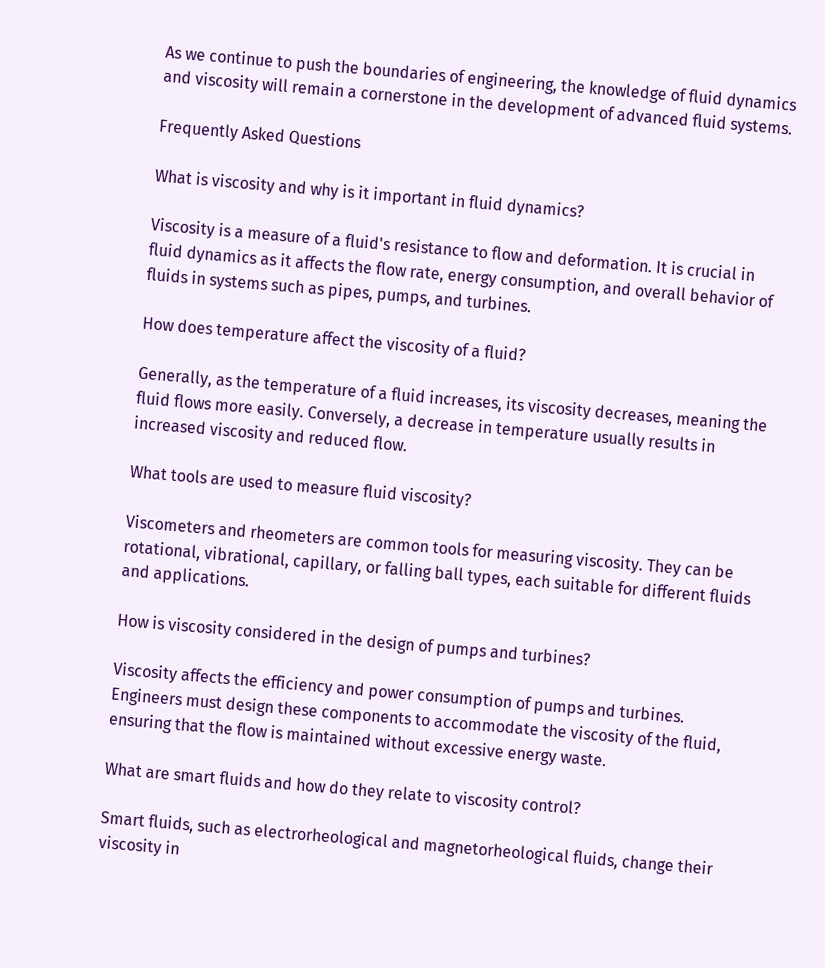As we continue to push the boundaries of engineering, the knowledge of fluid dynamics and viscosity will remain a cornerstone in the development of advanced fluid systems.

Frequently Asked Questions

What is viscosity and why is it important in fluid dynamics?

Viscosity is a measure of a fluid's resistance to flow and deformation. It is crucial in fluid dynamics as it affects the flow rate, energy consumption, and overall behavior of fluids in systems such as pipes, pumps, and turbines.

How does temperature affect the viscosity of a fluid?

Generally, as the temperature of a fluid increases, its viscosity decreases, meaning the fluid flows more easily. Conversely, a decrease in temperature usually results in increased viscosity and reduced flow.

What tools are used to measure fluid viscosity?

Viscometers and rheometers are common tools for measuring viscosity. They can be rotational, vibrational, capillary, or falling ball types, each suitable for different fluids and applications.

How is viscosity considered in the design of pumps and turbines?

Viscosity affects the efficiency and power consumption of pumps and turbines. Engineers must design these components to accommodate the viscosity of the fluid, ensuring that the flow is maintained without excessive energy waste.

What are smart fluids and how do they relate to viscosity control?

Smart fluids, such as electrorheological and magnetorheological fluids, change their viscosity in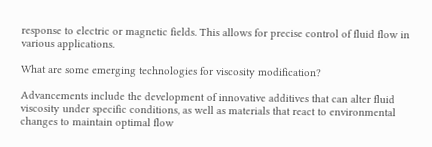response to electric or magnetic fields. This allows for precise control of fluid flow in various applications.

What are some emerging technologies for viscosity modification?

Advancements include the development of innovative additives that can alter fluid viscosity under specific conditions, as well as materials that react to environmental changes to maintain optimal flow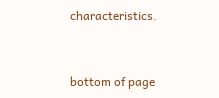characteristics.


bottom of page